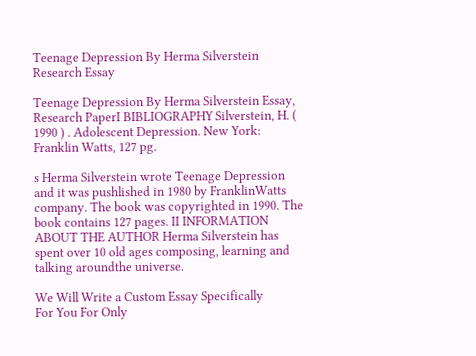Teenage Depression By Herma Silverstein Research Essay

Teenage Depression By Herma Silverstein Essay, Research PaperI BIBLIOGRAPHY Silverstein, H. ( 1990 ) . Adolescent Depression. New York: Franklin Watts, 127 pg.

s Herma Silverstein wrote Teenage Depression and it was pushlished in 1980 by FranklinWatts company. The book was copyrighted in 1990. The book contains 127 pages. II INFORMATION ABOUT THE AUTHOR Herma Silverstein has spent over 10 old ages composing, learning and talking aroundthe universe.

We Will Write a Custom Essay Specifically
For You For Only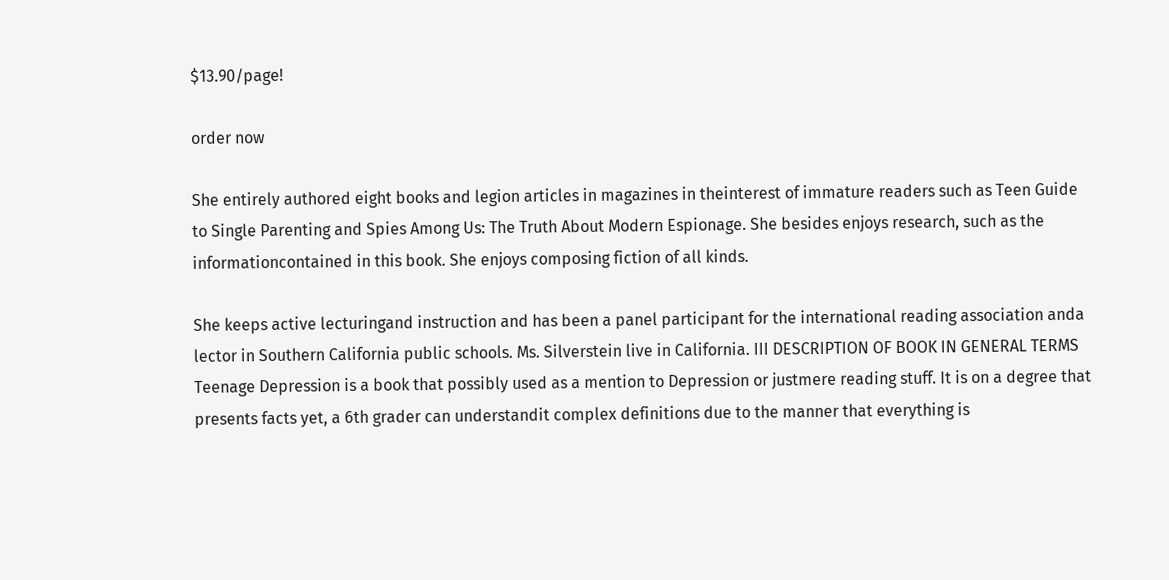$13.90/page!

order now

She entirely authored eight books and legion articles in magazines in theinterest of immature readers such as Teen Guide to Single Parenting and Spies Among Us: The Truth About Modern Espionage. She besides enjoys research, such as the informationcontained in this book. She enjoys composing fiction of all kinds.

She keeps active lecturingand instruction and has been a panel participant for the international reading association anda lector in Southern California public schools. Ms. Silverstein live in California. III DESCRIPTION OF BOOK IN GENERAL TERMS Teenage Depression is a book that possibly used as a mention to Depression or justmere reading stuff. It is on a degree that presents facts yet, a 6th grader can understandit complex definitions due to the manner that everything is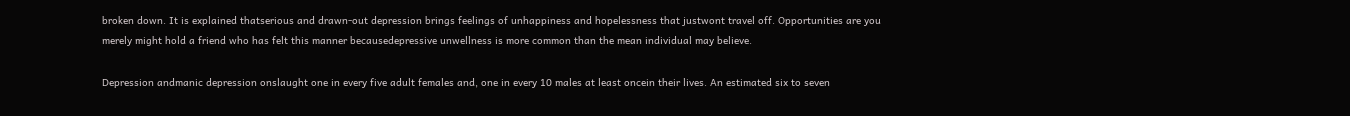broken down. It is explained thatserious and drawn-out depression brings feelings of unhappiness and hopelessness that justwont travel off. Opportunities are you merely might hold a friend who has felt this manner becausedepressive unwellness is more common than the mean individual may believe.

Depression andmanic depression onslaught one in every five adult females and, one in every 10 males at least oncein their lives. An estimated six to seven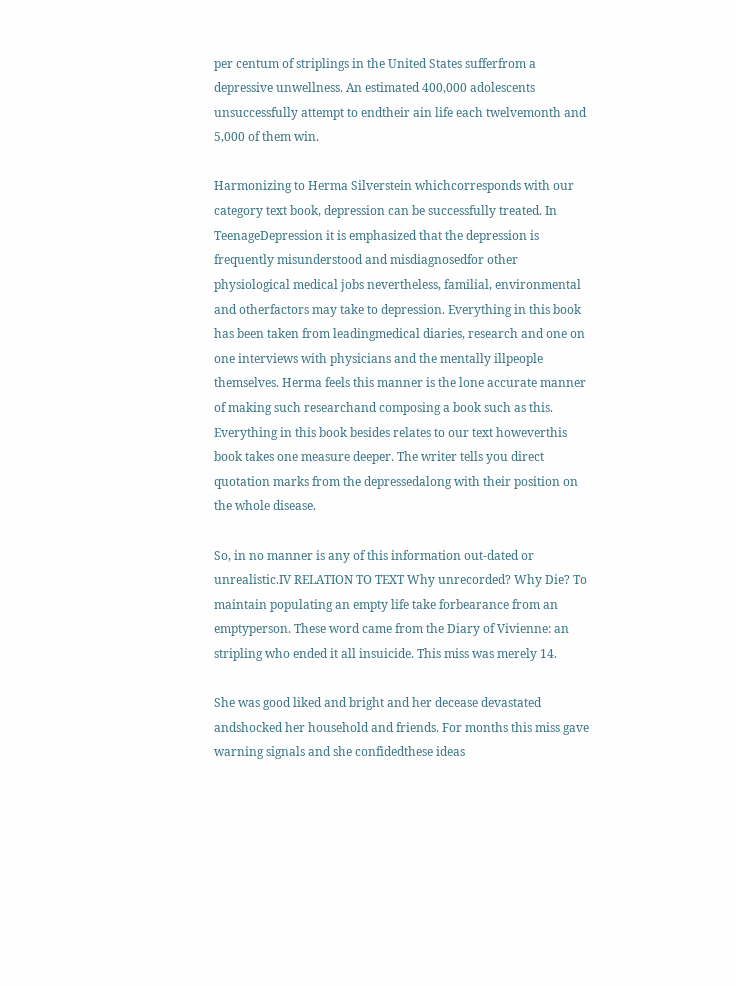per centum of striplings in the United States sufferfrom a depressive unwellness. An estimated 400,000 adolescents unsuccessfully attempt to endtheir ain life each twelvemonth and 5,000 of them win.

Harmonizing to Herma Silverstein whichcorresponds with our category text book, depression can be successfully treated. In TeenageDepression it is emphasized that the depression is frequently misunderstood and misdiagnosedfor other physiological medical jobs nevertheless, familial, environmental and otherfactors may take to depression. Everything in this book has been taken from leadingmedical diaries, research and one on one interviews with physicians and the mentally illpeople themselves. Herma feels this manner is the lone accurate manner of making such researchand composing a book such as this. Everything in this book besides relates to our text howeverthis book takes one measure deeper. The writer tells you direct quotation marks from the depressedalong with their position on the whole disease.

So, in no manner is any of this information out-dated or unrealistic.IV RELATION TO TEXT Why unrecorded? Why Die? To maintain populating an empty life take forbearance from an emptyperson. These word came from the Diary of Vivienne: an stripling who ended it all insuicide. This miss was merely 14.

She was good liked and bright and her decease devastated andshocked her household and friends. For months this miss gave warning signals and she confidedthese ideas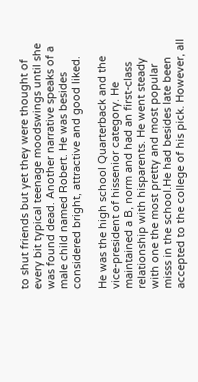to shut friends but yet they were thought of every bit typical teenage moodswings until she was found dead. Another narrative speaks of a male child named Robert. He was besides considered bright, attractive and good liked.

He was the high school Quarterback and the vice-president of hissenior category. He maintained a B, norm and had an first-class relationship with hisparents. He went steady with one the most pretty and most popular misss in the school.He had besides late been accepted to the college of his pick. However, all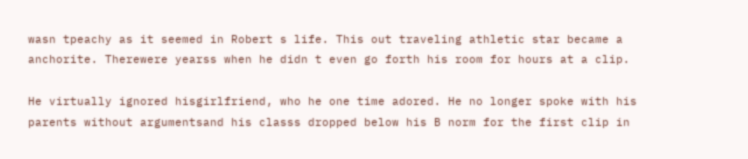wasn tpeachy as it seemed in Robert s life. This out traveling athletic star became a anchorite. Therewere yearss when he didn t even go forth his room for hours at a clip.

He virtually ignored hisgirlfriend, who he one time adored. He no longer spoke with his parents without argumentsand his classs dropped below his B norm for the first clip in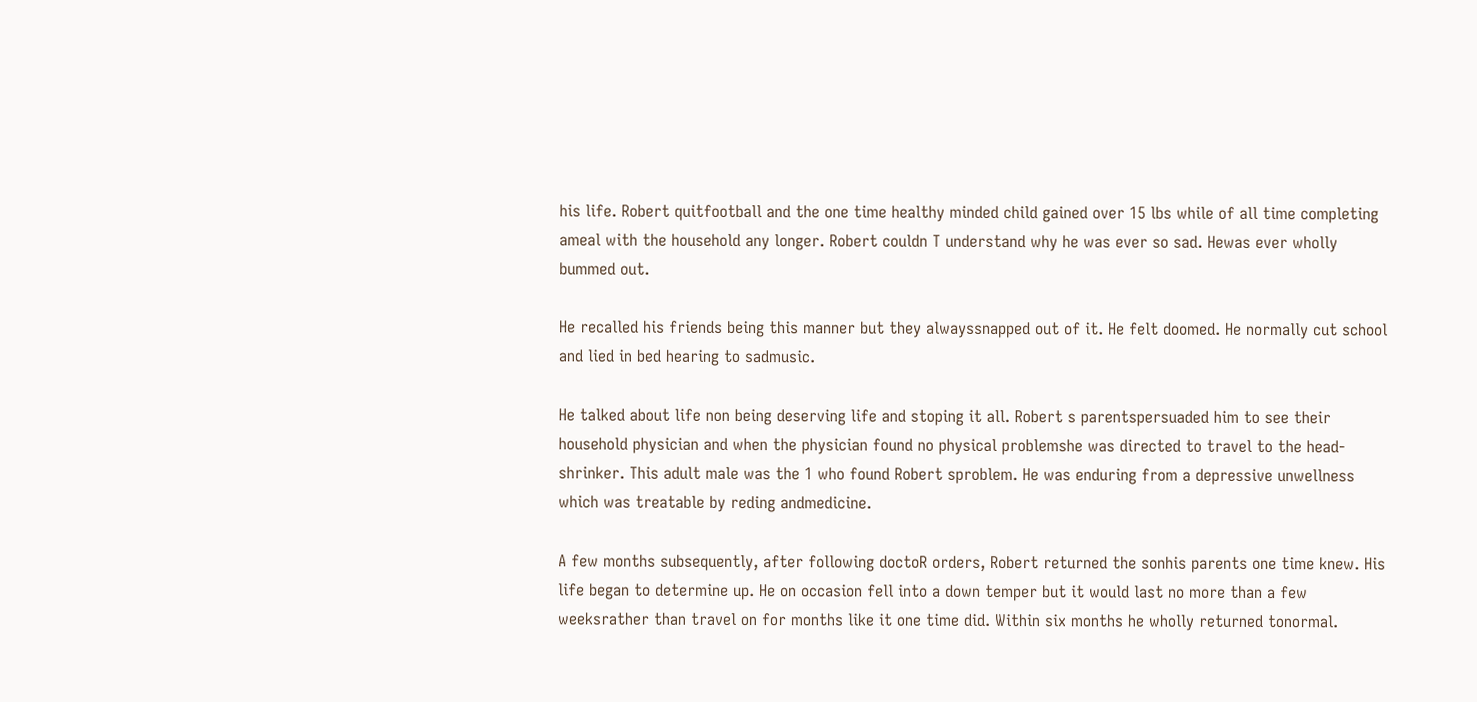his life. Robert quitfootball and the one time healthy minded child gained over 15 lbs while of all time completing ameal with the household any longer. Robert couldn T understand why he was ever so sad. Hewas ever wholly bummed out.

He recalled his friends being this manner but they alwayssnapped out of it. He felt doomed. He normally cut school and lied in bed hearing to sadmusic.

He talked about life non being deserving life and stoping it all. Robert s parentspersuaded him to see their household physician and when the physician found no physical problemshe was directed to travel to the head-shrinker. This adult male was the 1 who found Robert sproblem. He was enduring from a depressive unwellness which was treatable by reding andmedicine.

A few months subsequently, after following doctoR orders, Robert returned the sonhis parents one time knew. His life began to determine up. He on occasion fell into a down temper but it would last no more than a few weeksrather than travel on for months like it one time did. Within six months he wholly returned tonormal.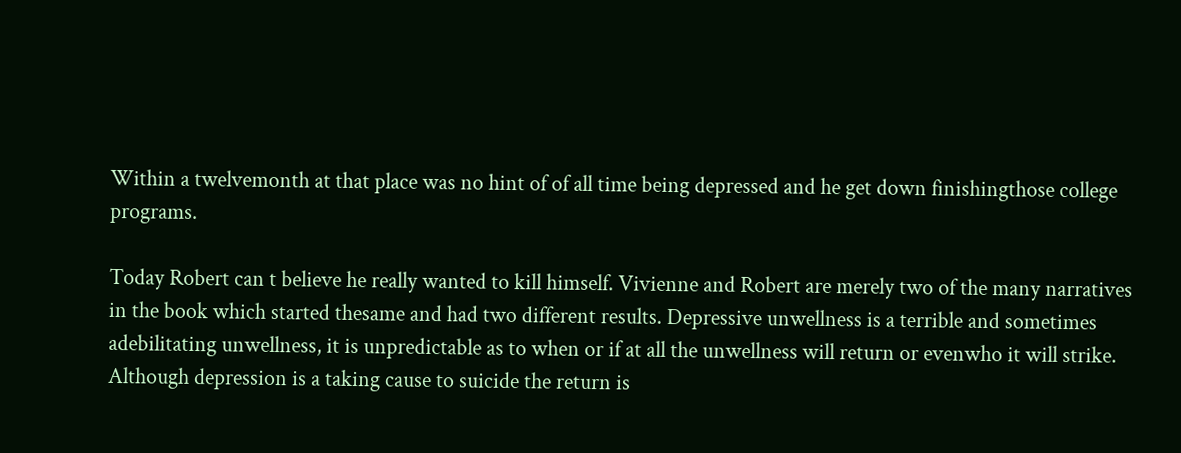Within a twelvemonth at that place was no hint of of all time being depressed and he get down finishingthose college programs.

Today Robert can t believe he really wanted to kill himself. Vivienne and Robert are merely two of the many narratives in the book which started thesame and had two different results. Depressive unwellness is a terrible and sometimes adebilitating unwellness, it is unpredictable as to when or if at all the unwellness will return or evenwho it will strike. Although depression is a taking cause to suicide the return is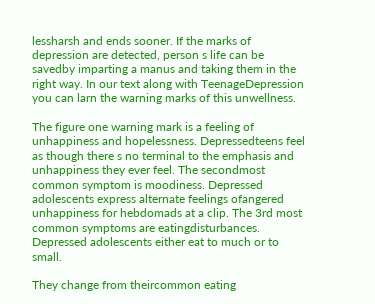lessharsh and ends sooner. If the marks of depression are detected, person s life can be savedby imparting a manus and taking them in the right way. In our text along with TeenageDepression you can larn the warning marks of this unwellness.

The figure one warning mark is a feeling of unhappiness and hopelessness. Depressedteens feel as though there s no terminal to the emphasis and unhappiness they ever feel. The secondmost common symptom is moodiness. Depressed adolescents express alternate feelings ofangered unhappiness for hebdomads at a clip. The 3rd most common symptoms are eatingdisturbances. Depressed adolescents either eat to much or to small.

They change from theircommon eating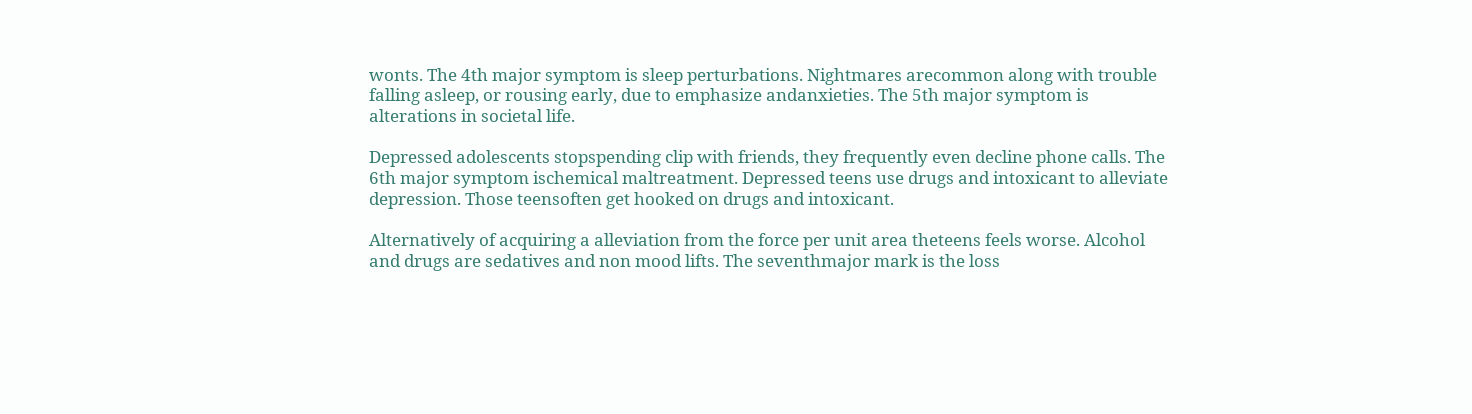wonts. The 4th major symptom is sleep perturbations. Nightmares arecommon along with trouble falling asleep, or rousing early, due to emphasize andanxieties. The 5th major symptom is alterations in societal life.

Depressed adolescents stopspending clip with friends, they frequently even decline phone calls. The 6th major symptom ischemical maltreatment. Depressed teens use drugs and intoxicant to alleviate depression. Those teensoften get hooked on drugs and intoxicant.

Alternatively of acquiring a alleviation from the force per unit area theteens feels worse. Alcohol and drugs are sedatives and non mood lifts. The seventhmajor mark is the loss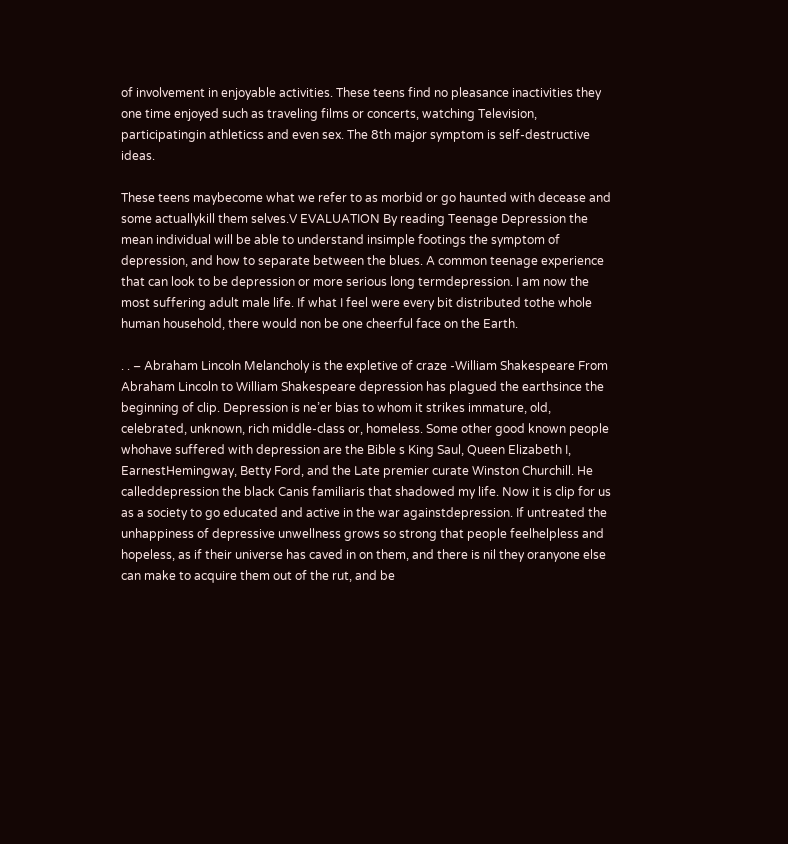of involvement in enjoyable activities. These teens find no pleasance inactivities they one time enjoyed such as traveling films or concerts, watching Television, participatingin athleticss and even sex. The 8th major symptom is self-destructive ideas.

These teens maybecome what we refer to as morbid or go haunted with decease and some actuallykill them selves.V EVALUATION By reading Teenage Depression the mean individual will be able to understand insimple footings the symptom of depression, and how to separate between the blues. A common teenage experience that can look to be depression or more serious long termdepression. I am now the most suffering adult male life. If what I feel were every bit distributed tothe whole human household, there would non be one cheerful face on the Earth.

. . – Abraham Lincoln Melancholy is the expletive of craze -William Shakespeare From Abraham Lincoln to William Shakespeare depression has plagued the earthsince the beginning of clip. Depression is ne’er bias to whom it strikes immature, old, celebrated, unknown, rich middle-class or, homeless. Some other good known people whohave suffered with depression are the Bible s King Saul, Queen Elizabeth I, EarnestHemingway, Betty Ford, and the Late premier curate Winston Churchill. He calleddepression the black Canis familiaris that shadowed my life. Now it is clip for us as a society to go educated and active in the war againstdepression. If untreated the unhappiness of depressive unwellness grows so strong that people feelhelpless and hopeless, as if their universe has caved in on them, and there is nil they oranyone else can make to acquire them out of the rut, and be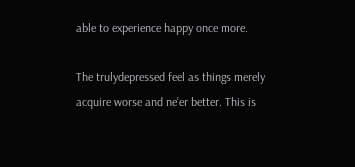able to experience happy once more.

The trulydepressed feel as things merely acquire worse and ne’er better. This is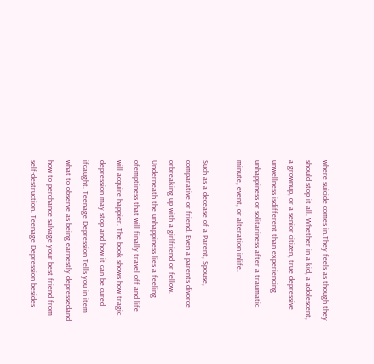where suicide comes in.They feels as though they should stop it all. Whether in a kid, a adolescent, a grownup, or a senior citizen, true depressive unwellness isdifferent than experiencing unhappiness or solitariness after a traumatic minute, event, or alteration inlife.

Such as a decease of a Parent, Spouse, comparative or friend. Even a parents divorce orbreaking up with a girlfriend or fellow. Underneath the unhappiness lies a feeling ofemptiness that will finally travel off and life will acquire happier. The book shows how tragic depression may stop and how it can be cured ifcaught. Teenage Depression Tells you in item what to observe as being earnestly depressedand how to perchance salvage your best friend from self-destruction. Teenage Depression besides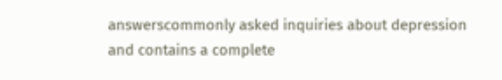answerscommonly asked inquiries about depression and contains a complete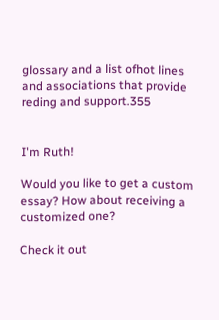glossary and a list ofhot lines and associations that provide reding and support.355


I'm Ruth!

Would you like to get a custom essay? How about receiving a customized one?

Check it out